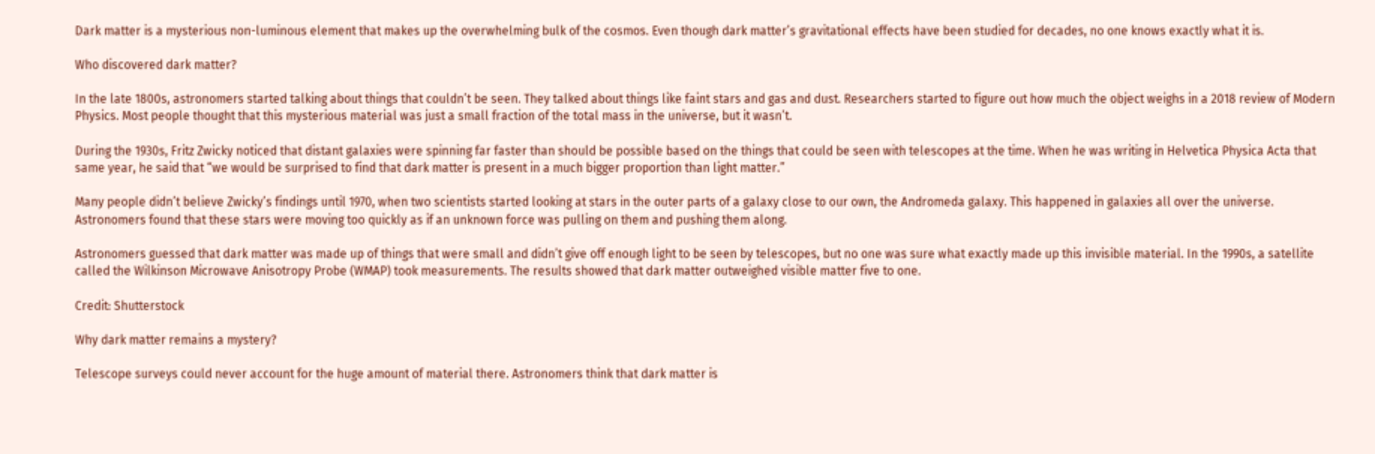Dark matter is a mysterious non-luminous element that makes up the overwhelming bulk of the cosmos. Even though dark matter’s gravitational effects have been studied for decades, no one knows exactly what it is.

Who discovered dark matter?

In the late 1800s, astronomers started talking about things that couldn’t be seen. They talked about things like faint stars and gas and dust. Researchers started to figure out how much the object weighs in a 2018 review of Modern Physics. Most people thought that this mysterious material was just a small fraction of the total mass in the universe, but it wasn’t.

During the 1930s, Fritz Zwicky noticed that distant galaxies were spinning far faster than should be possible based on the things that could be seen with telescopes at the time. When he was writing in Helvetica Physica Acta that same year, he said that “we would be surprised to find that dark matter is present in a much bigger proportion than light matter.”

Many people didn’t believe Zwicky’s findings until 1970, when two scientists started looking at stars in the outer parts of a galaxy close to our own, the Andromeda galaxy. This happened in galaxies all over the universe. Astronomers found that these stars were moving too quickly as if an unknown force was pulling on them and pushing them along.

Astronomers guessed that dark matter was made up of things that were small and didn’t give off enough light to be seen by telescopes, but no one was sure what exactly made up this invisible material. In the 1990s, a satellite called the Wilkinson Microwave Anisotropy Probe (WMAP) took measurements. The results showed that dark matter outweighed visible matter five to one.

Credit: Shutterstock

Why dark matter remains a mystery?

Telescope surveys could never account for the huge amount of material there. Astronomers think that dark matter is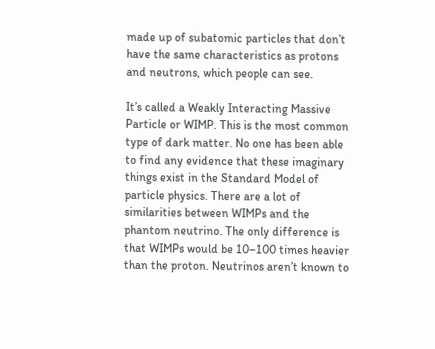made up of subatomic particles that don’t have the same characteristics as protons and neutrons, which people can see.

It’s called a Weakly Interacting Massive Particle or WIMP. This is the most common type of dark matter. No one has been able to find any evidence that these imaginary things exist in the Standard Model of particle physics. There are a lot of similarities between WIMPs and the phantom neutrino. The only difference is that WIMPs would be 10–100 times heavier than the proton. Neutrinos aren’t known to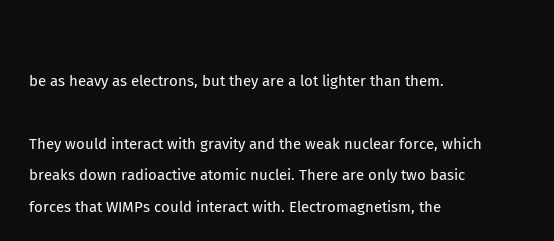be as heavy as electrons, but they are a lot lighter than them.

They would interact with gravity and the weak nuclear force, which breaks down radioactive atomic nuclei. There are only two basic forces that WIMPs could interact with. Electromagnetism, the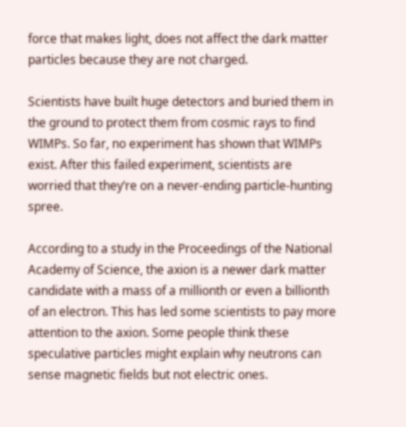force that makes light, does not affect the dark matter particles because they are not charged.

Scientists have built huge detectors and buried them in the ground to protect them from cosmic rays to find WIMPs. So far, no experiment has shown that WIMPs exist. After this failed experiment, scientists are worried that they’re on a never-ending particle-hunting spree.

According to a study in the Proceedings of the National Academy of Science, the axion is a newer dark matter candidate with a mass of a millionth or even a billionth of an electron. This has led some scientists to pay more attention to the axion. Some people think these speculative particles might explain why neutrons can sense magnetic fields but not electric ones.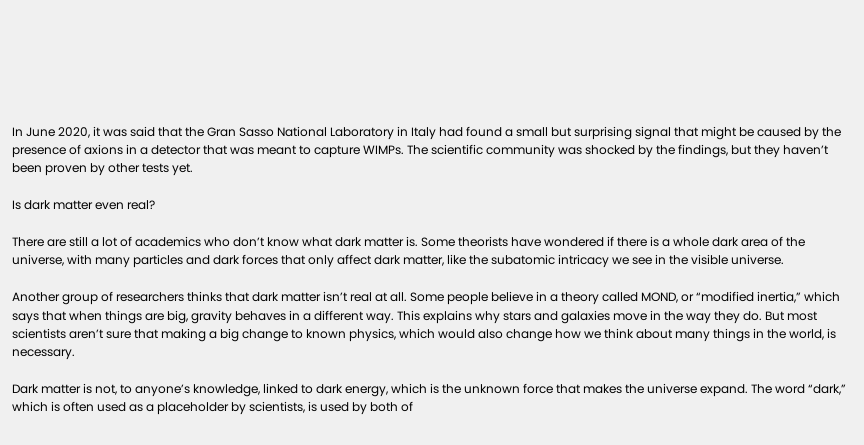In June 2020, it was said that the Gran Sasso National Laboratory in Italy had found a small but surprising signal that might be caused by the presence of axions in a detector that was meant to capture WIMPs. The scientific community was shocked by the findings, but they haven’t been proven by other tests yet.

Is dark matter even real?

There are still a lot of academics who don’t know what dark matter is. Some theorists have wondered if there is a whole dark area of the universe, with many particles and dark forces that only affect dark matter, like the subatomic intricacy we see in the visible universe.

Another group of researchers thinks that dark matter isn’t real at all. Some people believe in a theory called MOND, or “modified inertia,” which says that when things are big, gravity behaves in a different way. This explains why stars and galaxies move in the way they do. But most scientists aren’t sure that making a big change to known physics, which would also change how we think about many things in the world, is necessary.

Dark matter is not, to anyone’s knowledge, linked to dark energy, which is the unknown force that makes the universe expand. The word “dark,” which is often used as a placeholder by scientists, is used by both of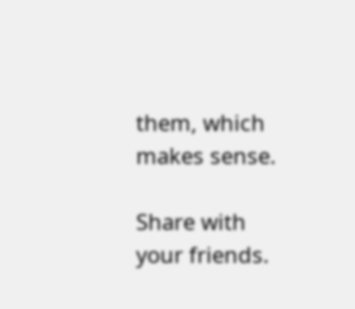them, which makes sense.

Share with your friends.